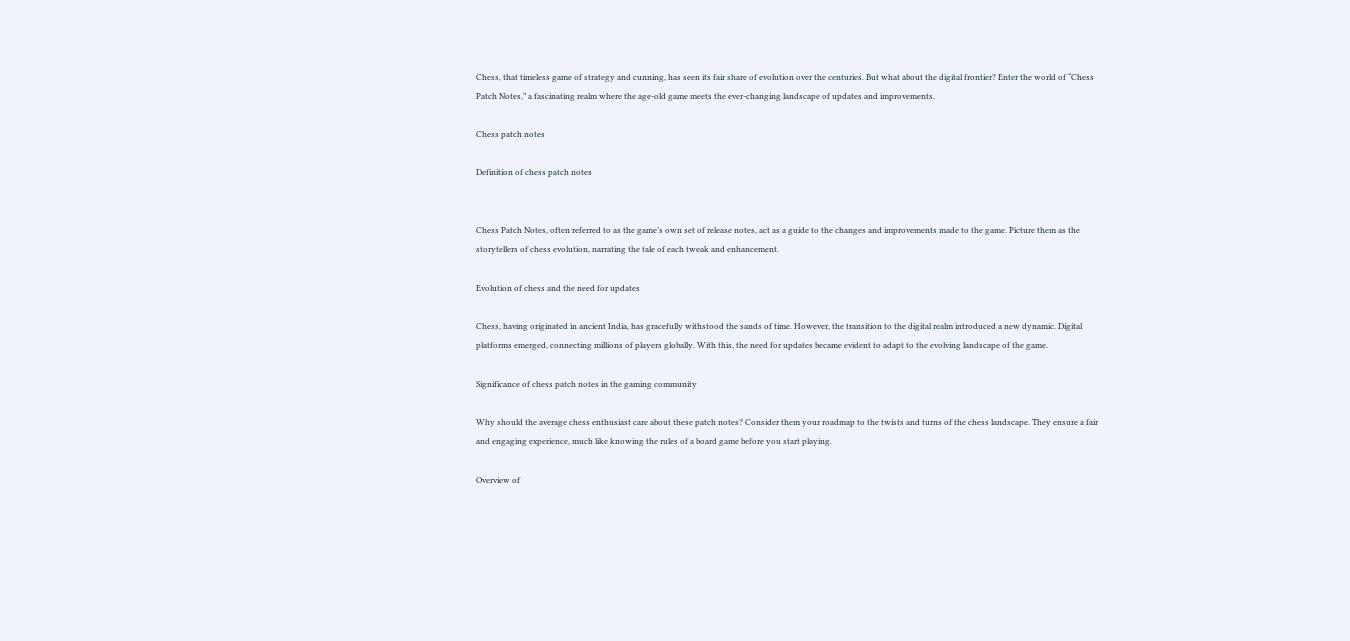Chess, that timeless game of strategy and cunning, has seen its fair share of evolution over the centuries. But what about the digital frontier? Enter the world of “Chess Patch Notes,” a fascinating realm where the age-old game meets the ever-changing landscape of updates and improvements.

Chess patch notes

Definition of chess patch notes


Chess Patch Notes, often referred to as the game’s own set of release notes, act as a guide to the changes and improvements made to the game. Picture them as the storytellers of chess evolution, narrating the tale of each tweak and enhancement.

Evolution of chess and the need for updates

Chess, having originated in ancient India, has gracefully withstood the sands of time. However, the transition to the digital realm introduced a new dynamic. Digital platforms emerged, connecting millions of players globally. With this, the need for updates became evident to adapt to the evolving landscape of the game.

Significance of chess patch notes in the gaming community

Why should the average chess enthusiast care about these patch notes? Consider them your roadmap to the twists and turns of the chess landscape. They ensure a fair and engaging experience, much like knowing the rules of a board game before you start playing.

Overview of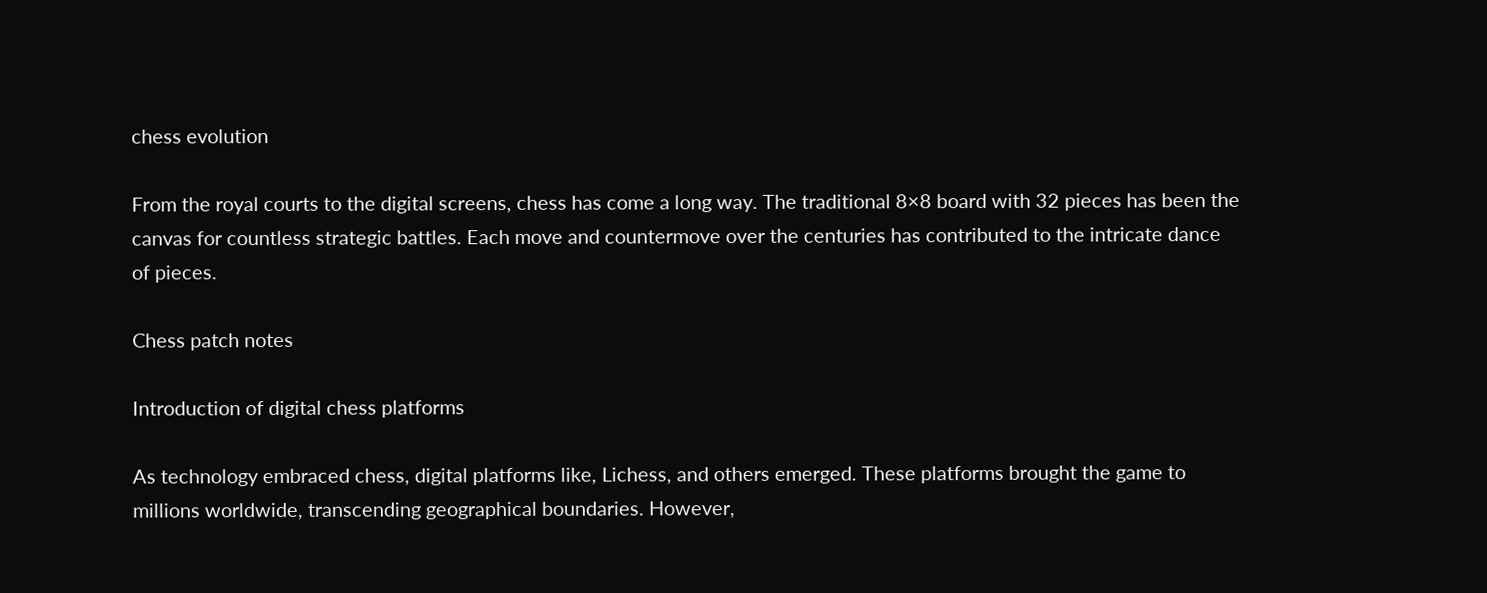chess evolution

From the royal courts to the digital screens, chess has come a long way. The traditional 8×8 board with 32 pieces has been the canvas for countless strategic battles. Each move and countermove over the centuries has contributed to the intricate dance of pieces.

Chess patch notes

Introduction of digital chess platforms

As technology embraced chess, digital platforms like, Lichess, and others emerged. These platforms brought the game to millions worldwide, transcending geographical boundaries. However,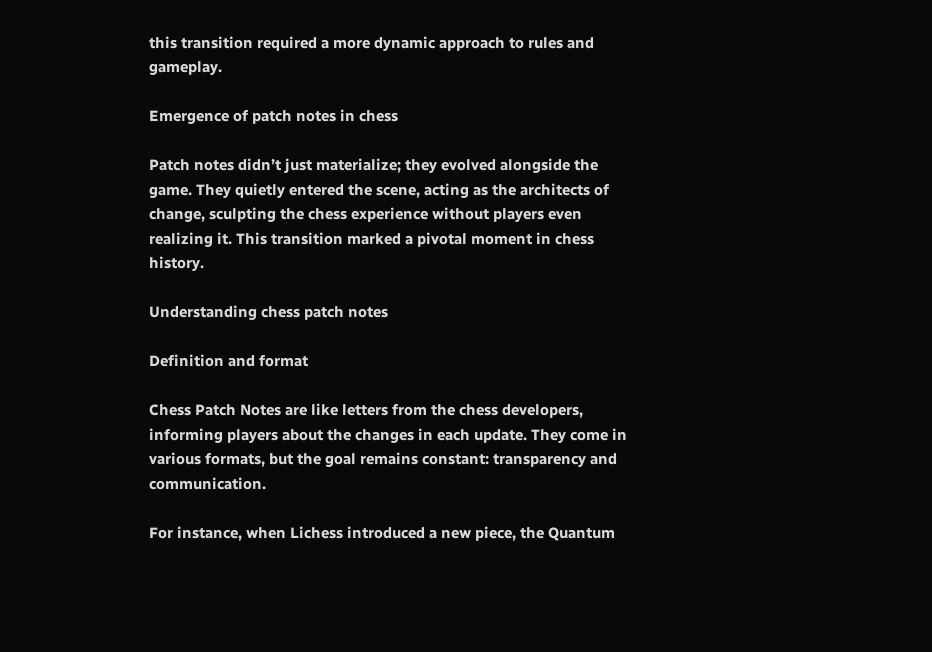this transition required a more dynamic approach to rules and gameplay.

Emergence of patch notes in chess

Patch notes didn’t just materialize; they evolved alongside the game. They quietly entered the scene, acting as the architects of change, sculpting the chess experience without players even realizing it. This transition marked a pivotal moment in chess history.

Understanding chess patch notes

Definition and format

Chess Patch Notes are like letters from the chess developers, informing players about the changes in each update. They come in various formats, but the goal remains constant: transparency and communication.

For instance, when Lichess introduced a new piece, the Quantum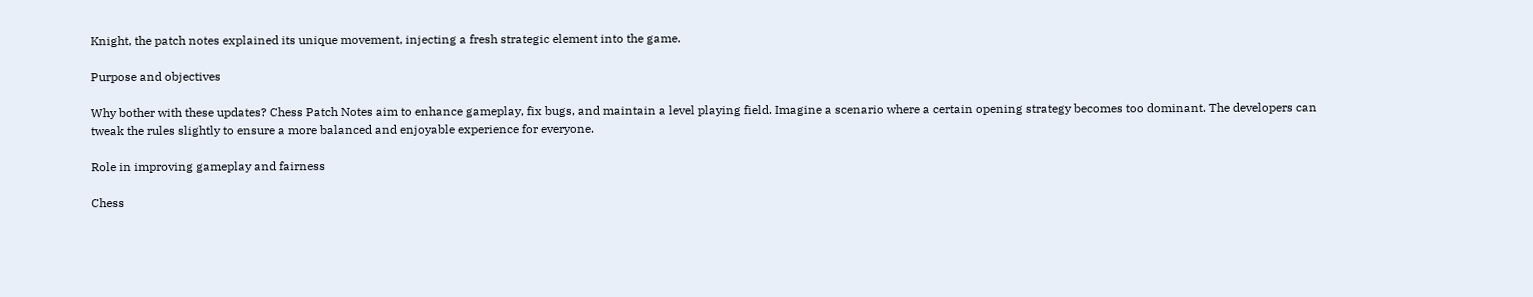Knight, the patch notes explained its unique movement, injecting a fresh strategic element into the game.

Purpose and objectives

Why bother with these updates? Chess Patch Notes aim to enhance gameplay, fix bugs, and maintain a level playing field. Imagine a scenario where a certain opening strategy becomes too dominant. The developers can tweak the rules slightly to ensure a more balanced and enjoyable experience for everyone.

Role in improving gameplay and fairness

Chess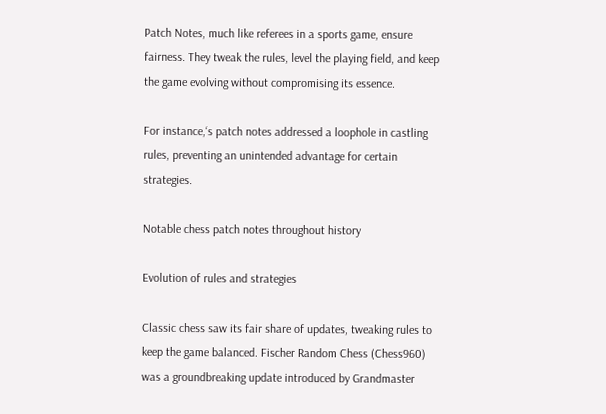Patch Notes, much like referees in a sports game, ensure fairness. They tweak the rules, level the playing field, and keep the game evolving without compromising its essence.

For instance,‘s patch notes addressed a loophole in castling rules, preventing an unintended advantage for certain strategies.

Notable chess patch notes throughout history

Evolution of rules and strategies

Classic chess saw its fair share of updates, tweaking rules to keep the game balanced. Fischer Random Chess (Chess960) was a groundbreaking update introduced by Grandmaster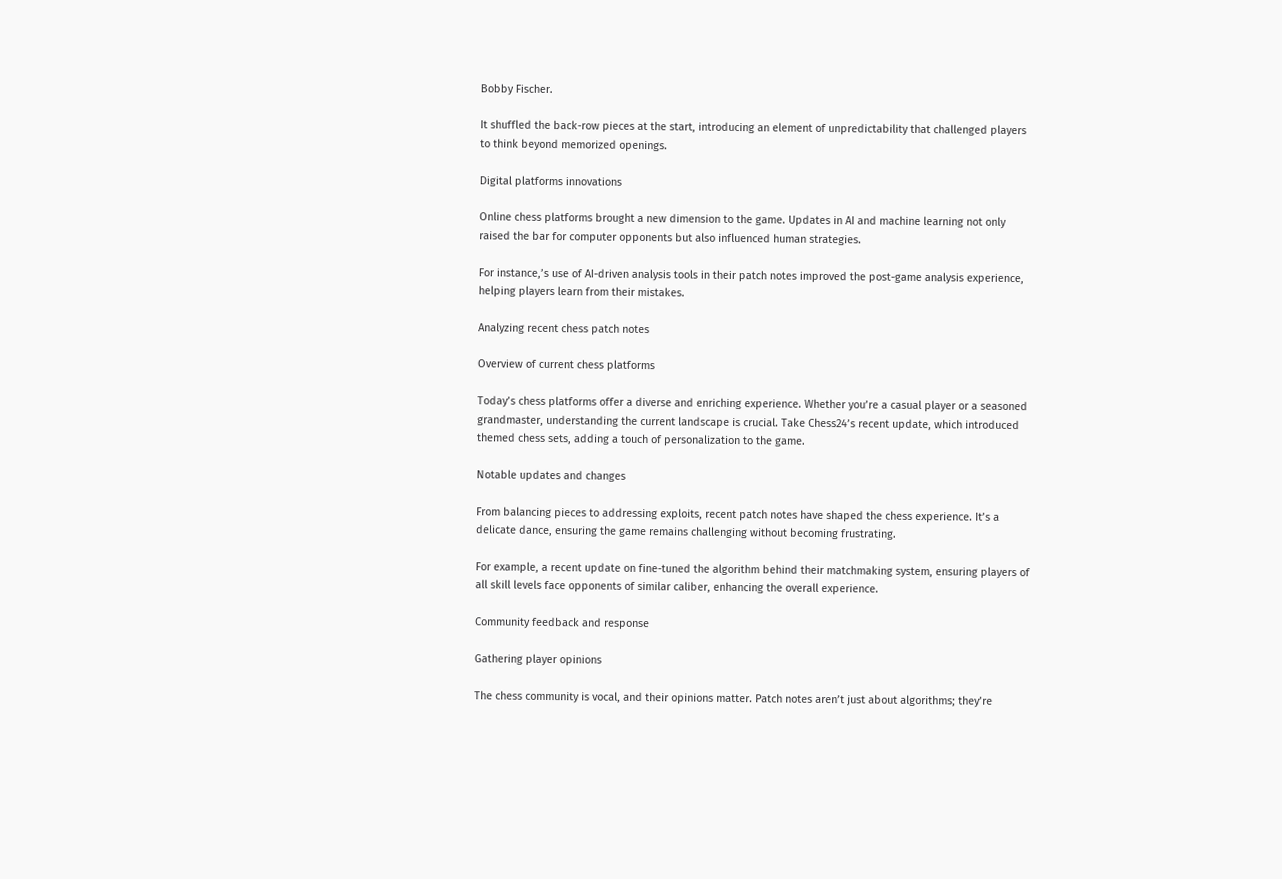Bobby Fischer.

It shuffled the back-row pieces at the start, introducing an element of unpredictability that challenged players to think beyond memorized openings.

Digital platforms innovations

Online chess platforms brought a new dimension to the game. Updates in AI and machine learning not only raised the bar for computer opponents but also influenced human strategies.

For instance,’s use of AI-driven analysis tools in their patch notes improved the post-game analysis experience, helping players learn from their mistakes.

Analyzing recent chess patch notes

Overview of current chess platforms

Today’s chess platforms offer a diverse and enriching experience. Whether you’re a casual player or a seasoned grandmaster, understanding the current landscape is crucial. Take Chess24’s recent update, which introduced themed chess sets, adding a touch of personalization to the game.

Notable updates and changes

From balancing pieces to addressing exploits, recent patch notes have shaped the chess experience. It’s a delicate dance, ensuring the game remains challenging without becoming frustrating.

For example, a recent update on fine-tuned the algorithm behind their matchmaking system, ensuring players of all skill levels face opponents of similar caliber, enhancing the overall experience.

Community feedback and response

Gathering player opinions

The chess community is vocal, and their opinions matter. Patch notes aren’t just about algorithms; they’re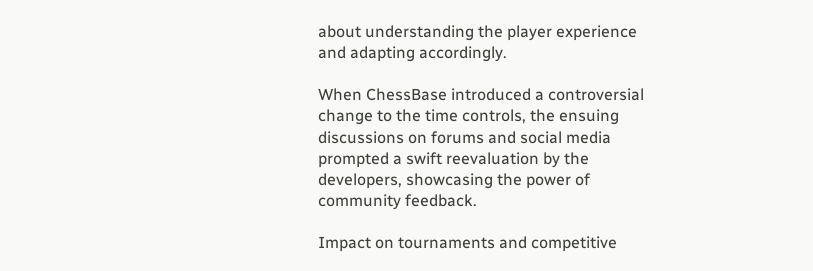about understanding the player experience and adapting accordingly.

When ChessBase introduced a controversial change to the time controls, the ensuing discussions on forums and social media prompted a swift reevaluation by the developers, showcasing the power of community feedback.

Impact on tournaments and competitive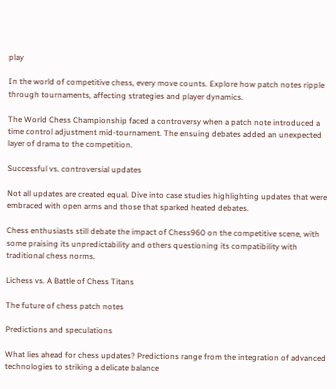play

In the world of competitive chess, every move counts. Explore how patch notes ripple through tournaments, affecting strategies and player dynamics.

The World Chess Championship faced a controversy when a patch note introduced a time control adjustment mid-tournament. The ensuing debates added an unexpected layer of drama to the competition.

Successful vs. controversial updates

Not all updates are created equal. Dive into case studies highlighting updates that were embraced with open arms and those that sparked heated debates.

Chess enthusiasts still debate the impact of Chess960 on the competitive scene, with some praising its unpredictability and others questioning its compatibility with traditional chess norms.

Lichess vs. A Battle of Chess Titans

The future of chess patch notes

Predictions and speculations

What lies ahead for chess updates? Predictions range from the integration of advanced technologies to striking a delicate balance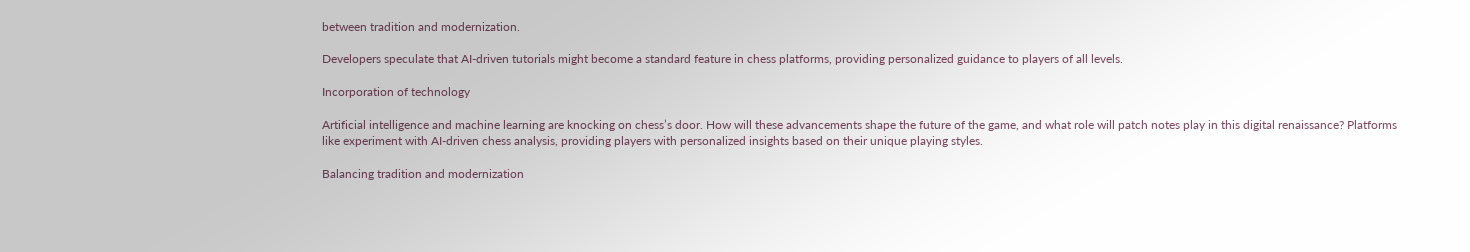between tradition and modernization.

Developers speculate that AI-driven tutorials might become a standard feature in chess platforms, providing personalized guidance to players of all levels.

Incorporation of technology

Artificial intelligence and machine learning are knocking on chess’s door. How will these advancements shape the future of the game, and what role will patch notes play in this digital renaissance? Platforms like experiment with AI-driven chess analysis, providing players with personalized insights based on their unique playing styles.

Balancing tradition and modernization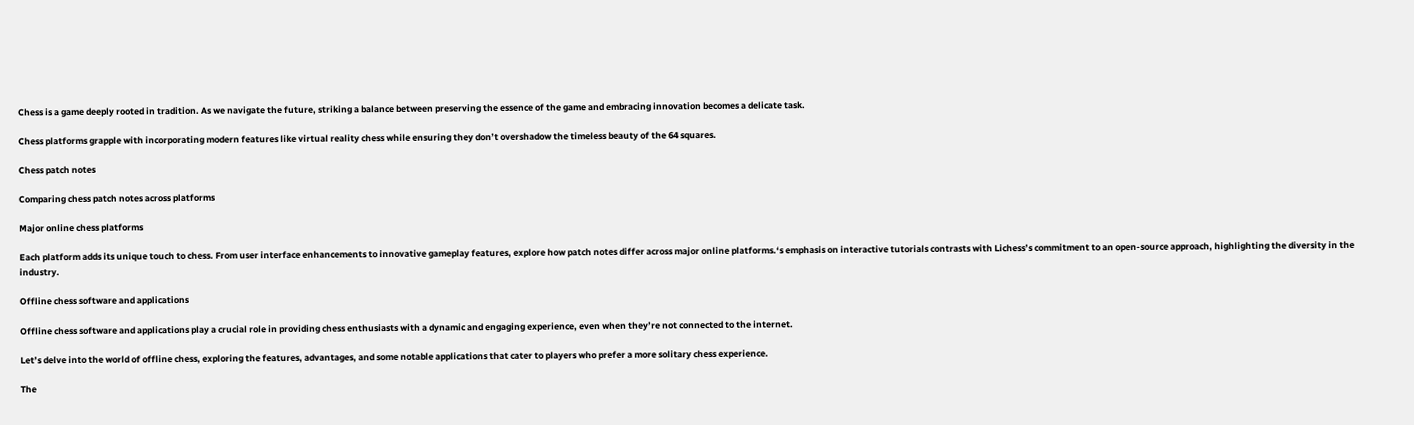Chess is a game deeply rooted in tradition. As we navigate the future, striking a balance between preserving the essence of the game and embracing innovation becomes a delicate task.

Chess platforms grapple with incorporating modern features like virtual reality chess while ensuring they don’t overshadow the timeless beauty of the 64 squares.

Chess patch notes

Comparing chess patch notes across platforms

Major online chess platforms

Each platform adds its unique touch to chess. From user interface enhancements to innovative gameplay features, explore how patch notes differ across major online platforms.‘s emphasis on interactive tutorials contrasts with Lichess’s commitment to an open-source approach, highlighting the diversity in the industry.

Offline chess software and applications

Offline chess software and applications play a crucial role in providing chess enthusiasts with a dynamic and engaging experience, even when they’re not connected to the internet.

Let’s delve into the world of offline chess, exploring the features, advantages, and some notable applications that cater to players who prefer a more solitary chess experience.

The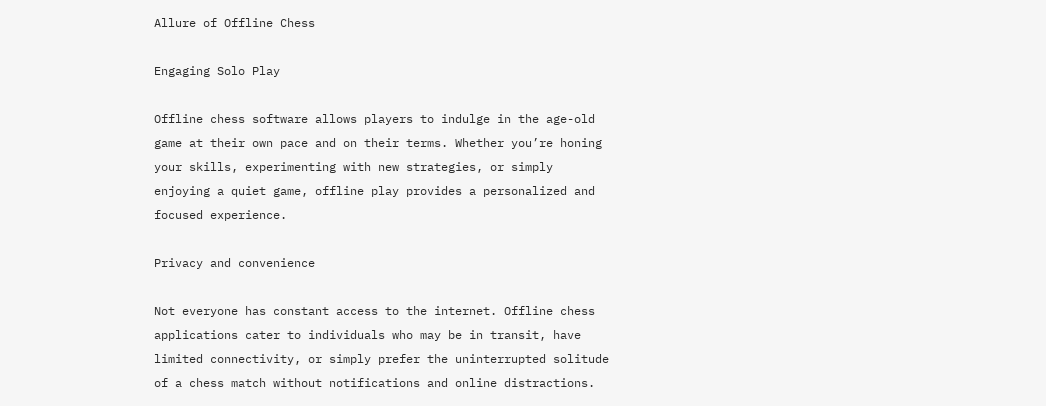Allure of Offline Chess

Engaging Solo Play

Offline chess software allows players to indulge in the age-old game at their own pace and on their terms. Whether you’re honing your skills, experimenting with new strategies, or simply enjoying a quiet game, offline play provides a personalized and focused experience.

Privacy and convenience

Not everyone has constant access to the internet. Offline chess applications cater to individuals who may be in transit, have limited connectivity, or simply prefer the uninterrupted solitude of a chess match without notifications and online distractions.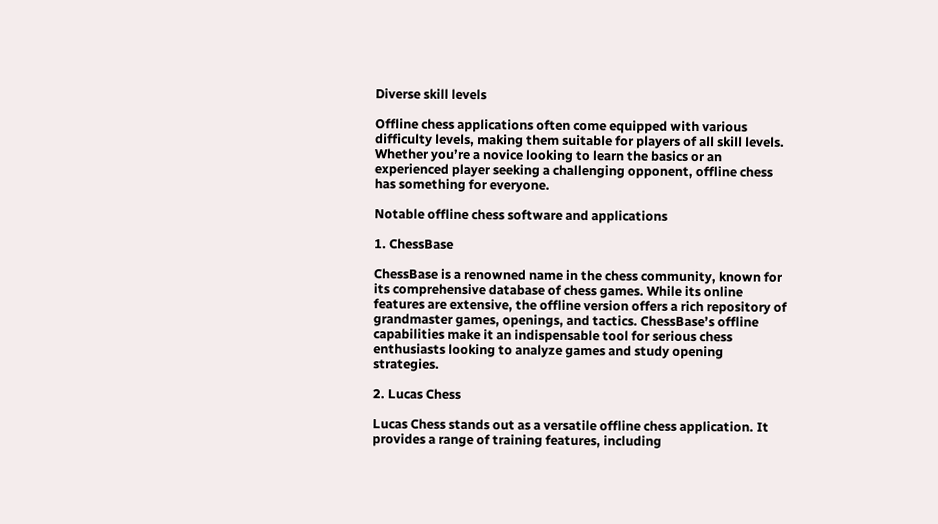Diverse skill levels

Offline chess applications often come equipped with various difficulty levels, making them suitable for players of all skill levels. Whether you’re a novice looking to learn the basics or an experienced player seeking a challenging opponent, offline chess has something for everyone.

Notable offline chess software and applications

1. ChessBase

ChessBase is a renowned name in the chess community, known for its comprehensive database of chess games. While its online features are extensive, the offline version offers a rich repository of grandmaster games, openings, and tactics. ChessBase’s offline capabilities make it an indispensable tool for serious chess enthusiasts looking to analyze games and study opening strategies.

2. Lucas Chess

Lucas Chess stands out as a versatile offline chess application. It provides a range of training features, including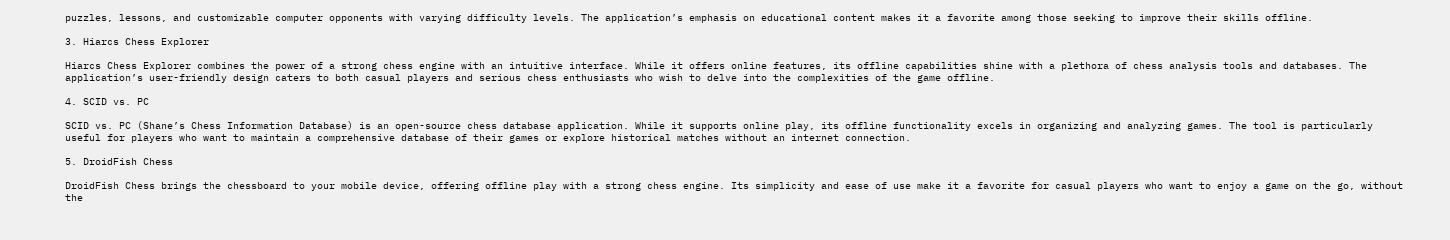puzzles, lessons, and customizable computer opponents with varying difficulty levels. The application’s emphasis on educational content makes it a favorite among those seeking to improve their skills offline.

3. Hiarcs Chess Explorer

Hiarcs Chess Explorer combines the power of a strong chess engine with an intuitive interface. While it offers online features, its offline capabilities shine with a plethora of chess analysis tools and databases. The application’s user-friendly design caters to both casual players and serious chess enthusiasts who wish to delve into the complexities of the game offline.

4. SCID vs. PC

SCID vs. PC (Shane’s Chess Information Database) is an open-source chess database application. While it supports online play, its offline functionality excels in organizing and analyzing games. The tool is particularly useful for players who want to maintain a comprehensive database of their games or explore historical matches without an internet connection.

5. DroidFish Chess

DroidFish Chess brings the chessboard to your mobile device, offering offline play with a strong chess engine. Its simplicity and ease of use make it a favorite for casual players who want to enjoy a game on the go, without the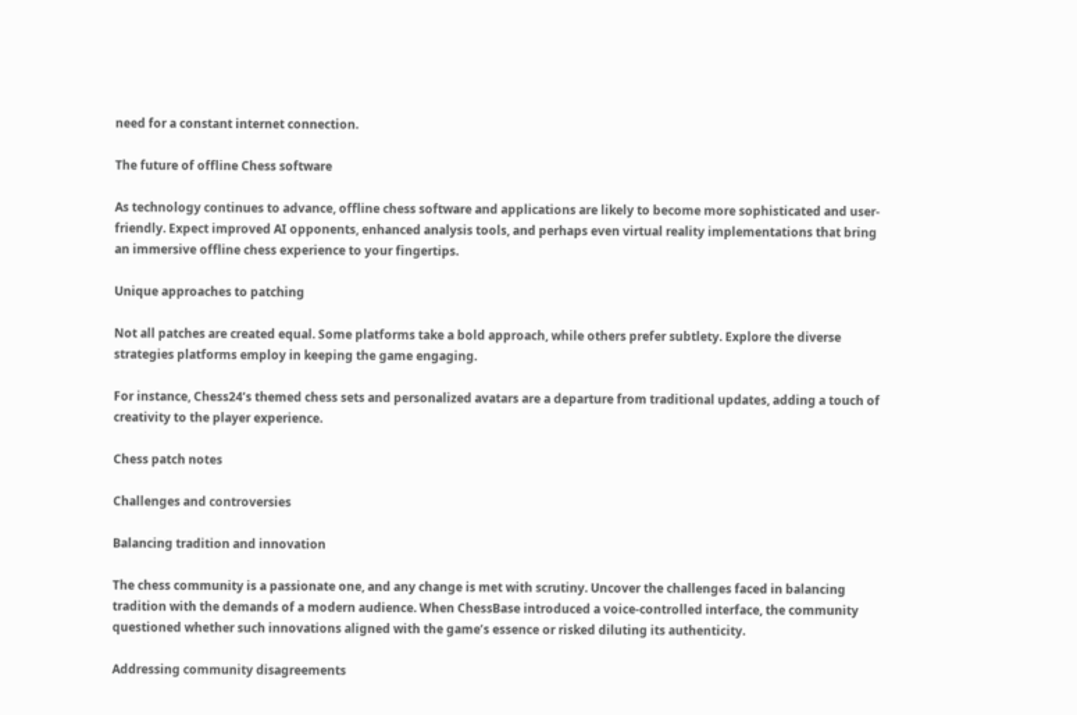need for a constant internet connection.

The future of offline Chess software

As technology continues to advance, offline chess software and applications are likely to become more sophisticated and user-friendly. Expect improved AI opponents, enhanced analysis tools, and perhaps even virtual reality implementations that bring an immersive offline chess experience to your fingertips.

Unique approaches to patching

Not all patches are created equal. Some platforms take a bold approach, while others prefer subtlety. Explore the diverse strategies platforms employ in keeping the game engaging.

For instance, Chess24’s themed chess sets and personalized avatars are a departure from traditional updates, adding a touch of creativity to the player experience.

Chess patch notes

Challenges and controversies

Balancing tradition and innovation

The chess community is a passionate one, and any change is met with scrutiny. Uncover the challenges faced in balancing tradition with the demands of a modern audience. When ChessBase introduced a voice-controlled interface, the community questioned whether such innovations aligned with the game’s essence or risked diluting its authenticity.

Addressing community disagreements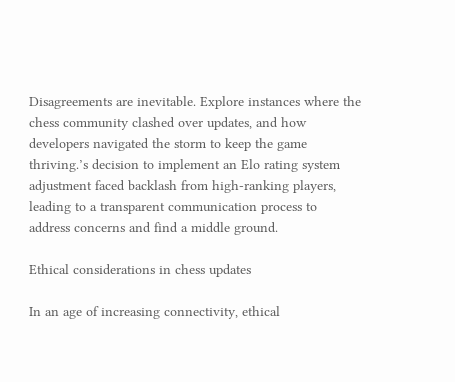Disagreements are inevitable. Explore instances where the chess community clashed over updates, and how developers navigated the storm to keep the game thriving.’s decision to implement an Elo rating system adjustment faced backlash from high-ranking players, leading to a transparent communication process to address concerns and find a middle ground.

Ethical considerations in chess updates

In an age of increasing connectivity, ethical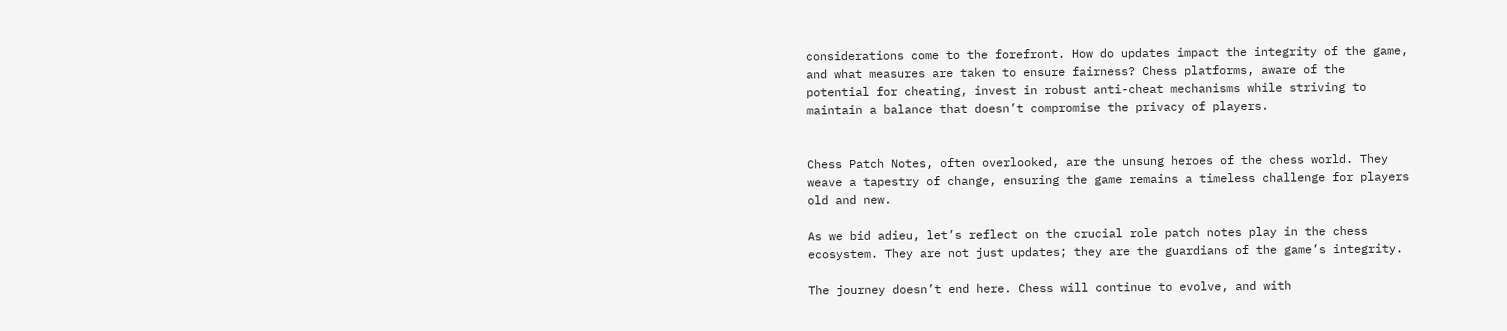considerations come to the forefront. How do updates impact the integrity of the game, and what measures are taken to ensure fairness? Chess platforms, aware of the potential for cheating, invest in robust anti-cheat mechanisms while striving to maintain a balance that doesn’t compromise the privacy of players.


Chess Patch Notes, often overlooked, are the unsung heroes of the chess world. They weave a tapestry of change, ensuring the game remains a timeless challenge for players old and new.

As we bid adieu, let’s reflect on the crucial role patch notes play in the chess ecosystem. They are not just updates; they are the guardians of the game’s integrity.

The journey doesn’t end here. Chess will continue to evolve, and with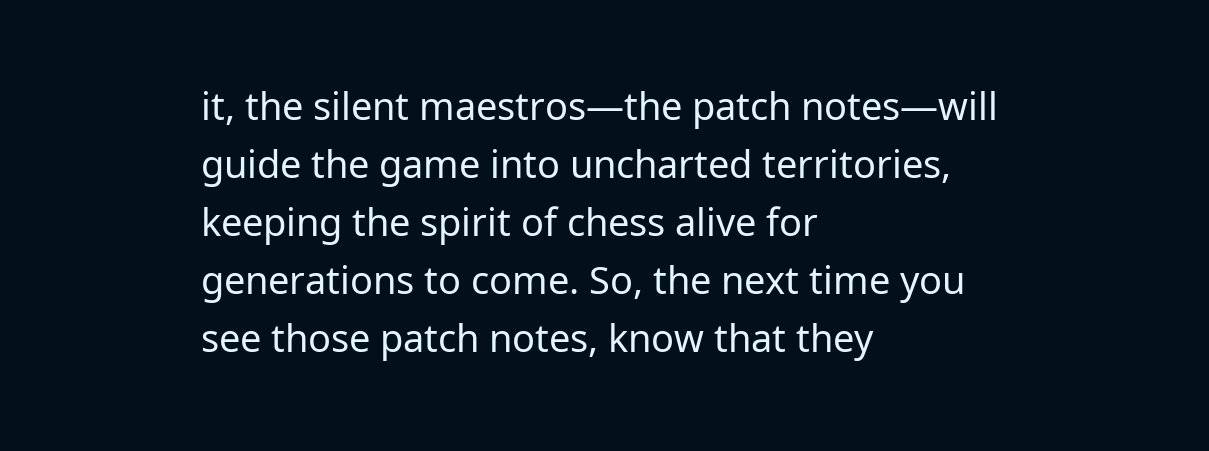it, the silent maestros—the patch notes—will guide the game into uncharted territories, keeping the spirit of chess alive for generations to come. So, the next time you see those patch notes, know that they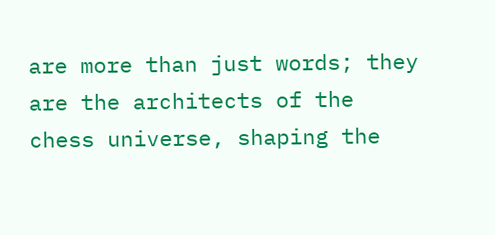are more than just words; they are the architects of the chess universe, shaping the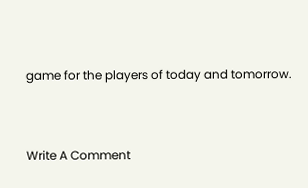game for the players of today and tomorrow.


Write A Comment